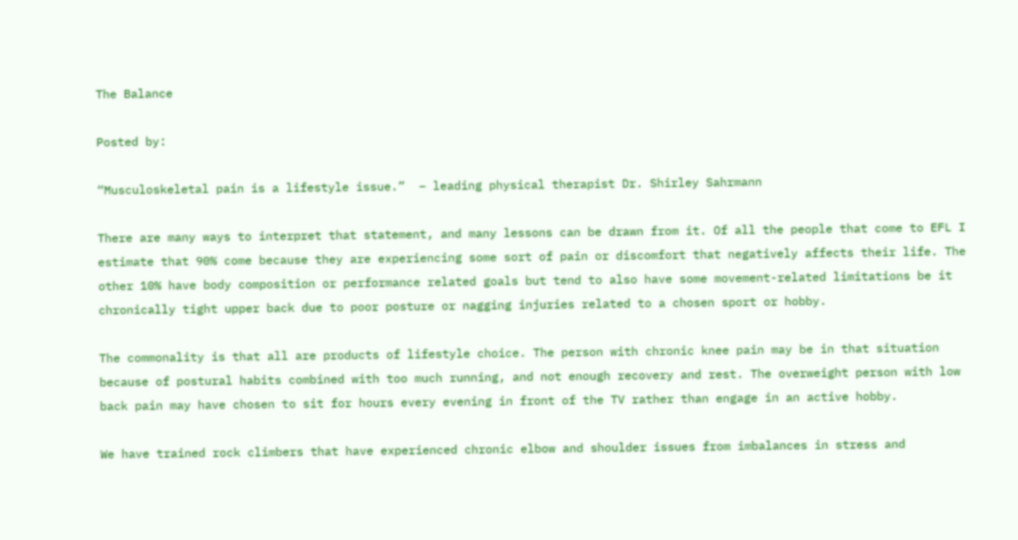The Balance

Posted by:

“Musculoskeletal pain is a lifestyle issue.”  – leading physical therapist Dr. Shirley Sahrmann

There are many ways to interpret that statement, and many lessons can be drawn from it. Of all the people that come to EFL I estimate that 90% come because they are experiencing some sort of pain or discomfort that negatively affects their life. The other 10% have body composition or performance related goals but tend to also have some movement-related limitations be it chronically tight upper back due to poor posture or nagging injuries related to a chosen sport or hobby.

The commonality is that all are products of lifestyle choice. The person with chronic knee pain may be in that situation because of postural habits combined with too much running, and not enough recovery and rest. The overweight person with low back pain may have chosen to sit for hours every evening in front of the TV rather than engage in an active hobby.

We have trained rock climbers that have experienced chronic elbow and shoulder issues from imbalances in stress and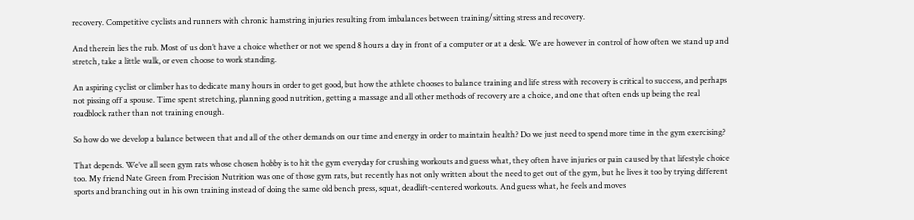recovery. Competitive cyclists and runners with chronic hamstring injuries resulting from imbalances between training/sitting stress and recovery.

And therein lies the rub. Most of us don’t have a choice whether or not we spend 8 hours a day in front of a computer or at a desk. We are however in control of how often we stand up and stretch, take a little walk, or even choose to work standing.

An aspiring cyclist or climber has to dedicate many hours in order to get good, but how the athlete chooses to balance training and life stress with recovery is critical to success, and perhaps not pissing off a spouse. Time spent stretching, planning good nutrition, getting a massage and all other methods of recovery are a choice, and one that often ends up being the real roadblock rather than not training enough.

So how do we develop a balance between that and all of the other demands on our time and energy in order to maintain health? Do we just need to spend more time in the gym exercising?

That depends. We’ve all seen gym rats whose chosen hobby is to hit the gym everyday for crushing workouts and guess what, they often have injuries or pain caused by that lifestyle choice too. My friend Nate Green from Precision Nutrition was one of those gym rats, but recently has not only written about the need to get out of the gym, but he lives it too by trying different sports and branching out in his own training instead of doing the same old bench press, squat, deadlift-centered workouts. And guess what, he feels and moves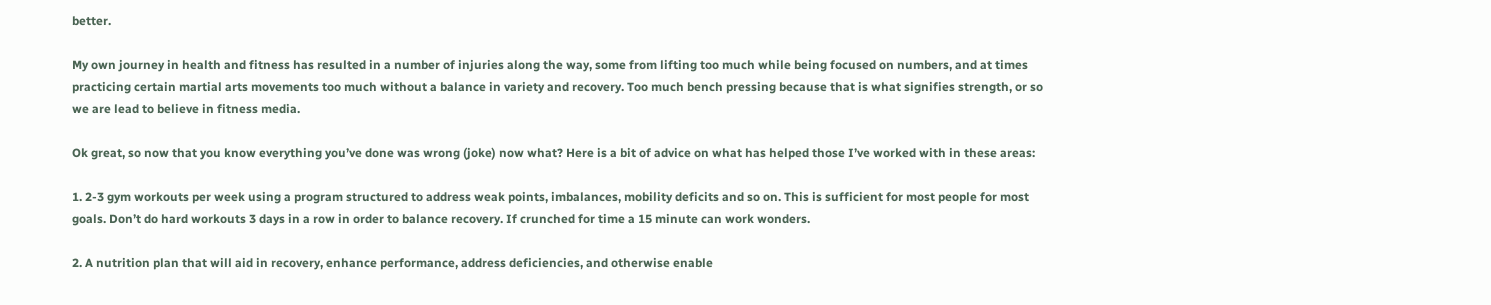better.

My own journey in health and fitness has resulted in a number of injuries along the way, some from lifting too much while being focused on numbers, and at times practicing certain martial arts movements too much without a balance in variety and recovery. Too much bench pressing because that is what signifies strength, or so we are lead to believe in fitness media.

Ok great, so now that you know everything you’ve done was wrong (joke) now what? Here is a bit of advice on what has helped those I’ve worked with in these areas:

1. 2-3 gym workouts per week using a program structured to address weak points, imbalances, mobility deficits and so on. This is sufficient for most people for most goals. Don’t do hard workouts 3 days in a row in order to balance recovery. If crunched for time a 15 minute can work wonders.

2. A nutrition plan that will aid in recovery, enhance performance, address deficiencies, and otherwise enable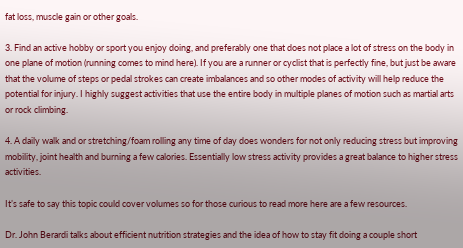fat loss, muscle gain or other goals.

3. Find an active hobby or sport you enjoy doing, and preferably one that does not place a lot of stress on the body in one plane of motion (running comes to mind here). If you are a runner or cyclist that is perfectly fine, but just be aware that the volume of steps or pedal strokes can create imbalances and so other modes of activity will help reduce the potential for injury. I highly suggest activities that use the entire body in multiple planes of motion such as martial arts or rock climbing.

4. A daily walk and or stretching/foam rolling any time of day does wonders for not only reducing stress but improving mobility, joint health and burning a few calories. Essentially low stress activity provides a great balance to higher stress activities.

It’s safe to say this topic could cover volumes so for those curious to read more here are a few resources.

Dr. John Berardi talks about efficient nutrition strategies and the idea of how to stay fit doing a couple short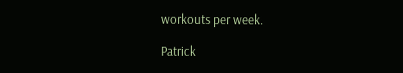workouts per week.

Patrick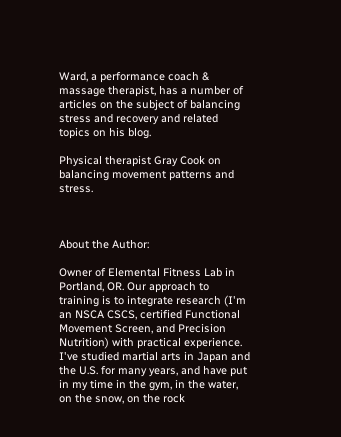Ward, a performance coach & massage therapist, has a number of articles on the subject of balancing stress and recovery and related topics on his blog.

Physical therapist Gray Cook on balancing movement patterns and stress.



About the Author:

Owner of Elemental Fitness Lab in Portland, OR. Our approach to training is to integrate research (I'm an NSCA CSCS, certified Functional Movement Screen, and Precision Nutrition) with practical experience. I've studied martial arts in Japan and the U.S. for many years, and have put in my time in the gym, in the water, on the snow, on the rock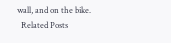wall, and on the bike.
  Related Posts